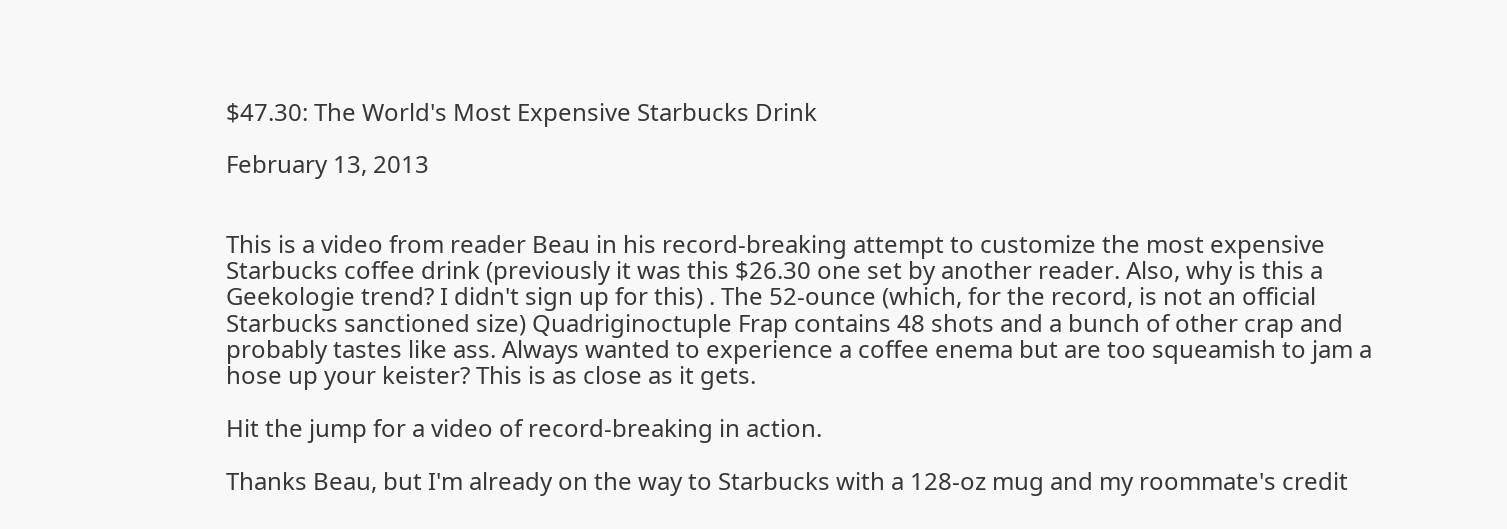$47.30: The World's Most Expensive Starbucks Drink

February 13, 2013


This is a video from reader Beau in his record-breaking attempt to customize the most expensive Starbucks coffee drink (previously it was this $26.30 one set by another reader. Also, why is this a Geekologie trend? I didn't sign up for this) . The 52-ounce (which, for the record, is not an official Starbucks sanctioned size) Quadriginoctuple Frap contains 48 shots and a bunch of other crap and probably tastes like ass. Always wanted to experience a coffee enema but are too squeamish to jam a hose up your keister? This is as close as it gets.

Hit the jump for a video of record-breaking in action.

Thanks Beau, but I'm already on the way to Starbucks with a 128-oz mug and my roommate's credit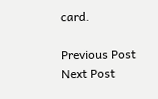card.

Previous Post
Next Post